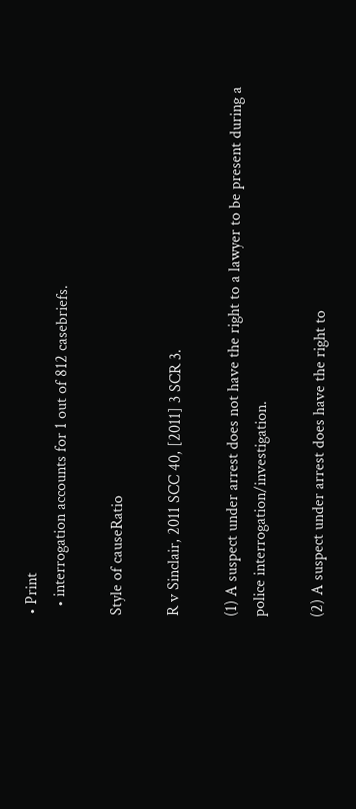• Print
  • interrogation accounts for 1 out of 812 casebriefs.

Style of causeRatio

R v Sinclair, 2011 SCC 40, [2011] 3 SCR 3.

(1) A suspect under arrest does not have the right to a lawyer to be present during a police interrogation/investigation.

(2) A suspect under arrest does have the right to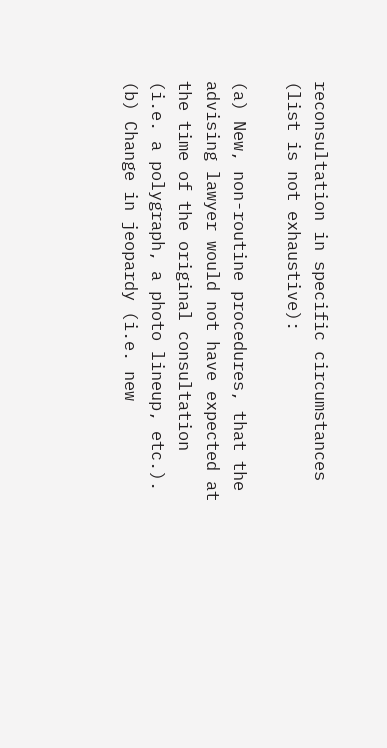reconsultation in specific circumstances (list is not exhaustive):

(a) New, non-routine procedures, that the advising lawyer would not have expected at the time of the original consultation (i.e. a polygraph, a photo lineup, etc.).
(b) Change in jeopardy (i.e. new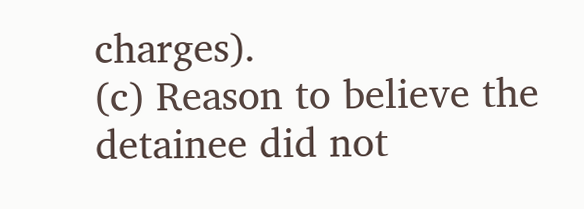charges).
(c) Reason to believe the detainee did not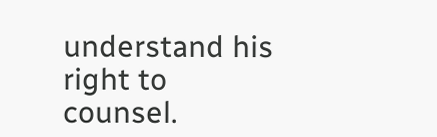understand his right to counsel.